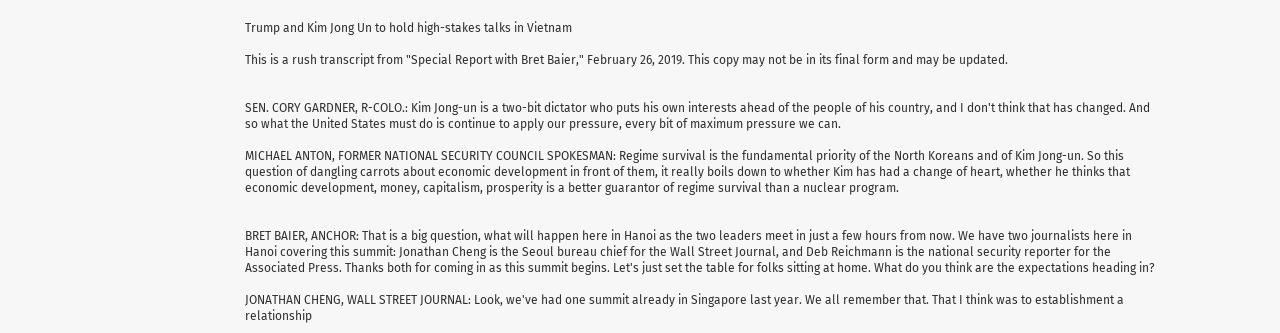Trump and Kim Jong Un to hold high-stakes talks in Vietnam

This is a rush transcript from "Special Report with Bret Baier," February 26, 2019. This copy may not be in its final form and may be updated.


SEN. CORY GARDNER, R-COLO.: Kim Jong-un is a two-bit dictator who puts his own interests ahead of the people of his country, and I don't think that has changed. And so what the United States must do is continue to apply our pressure, every bit of maximum pressure we can.

MICHAEL ANTON, FORMER NATIONAL SECURITY COUNCIL SPOKESMAN: Regime survival is the fundamental priority of the North Koreans and of Kim Jong-un. So this question of dangling carrots about economic development in front of them, it really boils down to whether Kim has had a change of heart, whether he thinks that economic development, money, capitalism, prosperity is a better guarantor of regime survival than a nuclear program.


BRET BAIER, ANCHOR: That is a big question, what will happen here in Hanoi as the two leaders meet in just a few hours from now. We have two journalists here in Hanoi covering this summit: Jonathan Cheng is the Seoul bureau chief for the Wall Street Journal, and Deb Reichmann is the national security reporter for the Associated Press. Thanks both for coming in as this summit begins. Let's just set the table for folks sitting at home. What do you think are the expectations heading in?

JONATHAN CHENG, WALL STREET JOURNAL: Look, we've had one summit already in Singapore last year. We all remember that. That I think was to establishment a relationship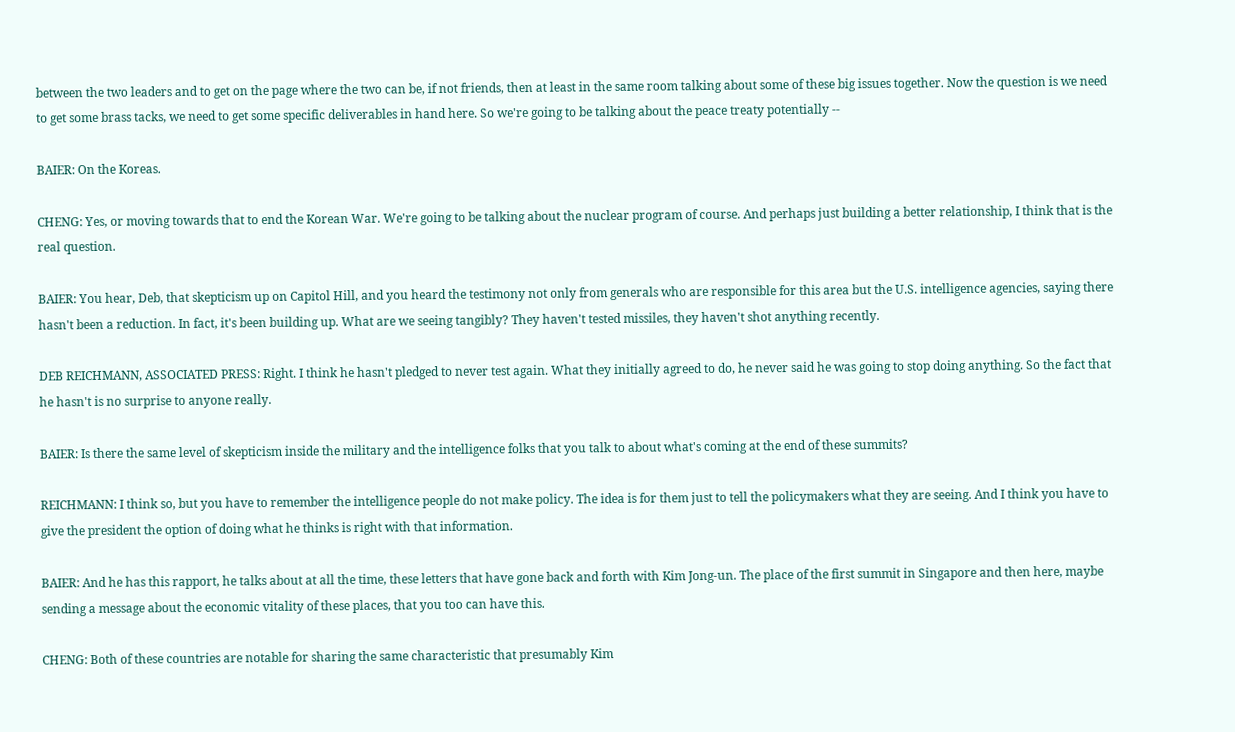between the two leaders and to get on the page where the two can be, if not friends, then at least in the same room talking about some of these big issues together. Now the question is we need to get some brass tacks, we need to get some specific deliverables in hand here. So we're going to be talking about the peace treaty potentially --

BAIER: On the Koreas.

CHENG: Yes, or moving towards that to end the Korean War. We're going to be talking about the nuclear program of course. And perhaps just building a better relationship, I think that is the real question.

BAIER: You hear, Deb, that skepticism up on Capitol Hill, and you heard the testimony not only from generals who are responsible for this area but the U.S. intelligence agencies, saying there hasn't been a reduction. In fact, it's been building up. What are we seeing tangibly? They haven't tested missiles, they haven't shot anything recently.

DEB REICHMANN, ASSOCIATED PRESS: Right. I think he hasn't pledged to never test again. What they initially agreed to do, he never said he was going to stop doing anything. So the fact that he hasn't is no surprise to anyone really.

BAIER: Is there the same level of skepticism inside the military and the intelligence folks that you talk to about what's coming at the end of these summits?

REICHMANN: I think so, but you have to remember the intelligence people do not make policy. The idea is for them just to tell the policymakers what they are seeing. And I think you have to give the president the option of doing what he thinks is right with that information.

BAIER: And he has this rapport, he talks about at all the time, these letters that have gone back and forth with Kim Jong-un. The place of the first summit in Singapore and then here, maybe sending a message about the economic vitality of these places, that you too can have this.

CHENG: Both of these countries are notable for sharing the same characteristic that presumably Kim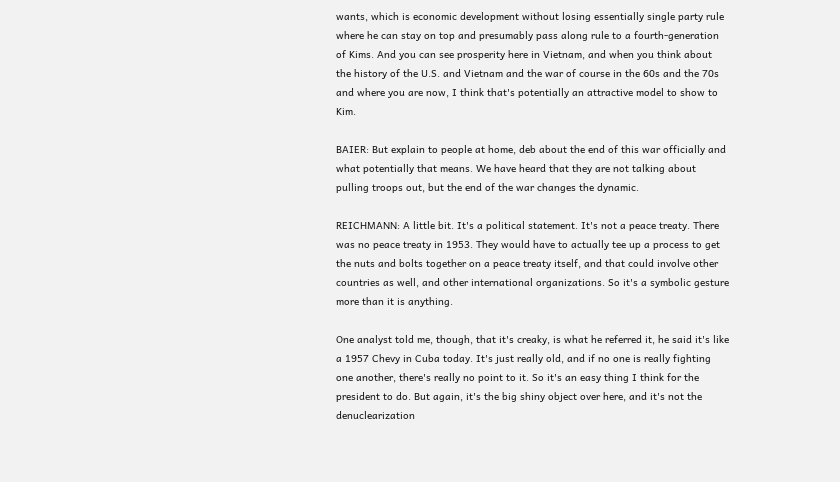wants, which is economic development without losing essentially single party rule where he can stay on top and presumably pass along rule to a fourth-generation of Kims. And you can see prosperity here in Vietnam, and when you think about the history of the U.S. and Vietnam and the war of course in the 60s and the 70s and where you are now, I think that's potentially an attractive model to show to Kim.

BAIER: But explain to people at home, deb about the end of this war officially and what potentially that means. We have heard that they are not talking about pulling troops out, but the end of the war changes the dynamic.

REICHMANN: A little bit. It's a political statement. It's not a peace treaty. There was no peace treaty in 1953. They would have to actually tee up a process to get the nuts and bolts together on a peace treaty itself, and that could involve other countries as well, and other international organizations. So it's a symbolic gesture more than it is anything.

One analyst told me, though, that it's creaky, is what he referred it, he said it's like a 1957 Chevy in Cuba today. It's just really old, and if no one is really fighting one another, there's really no point to it. So it's an easy thing I think for the president to do. But again, it's the big shiny object over here, and it's not the denuclearization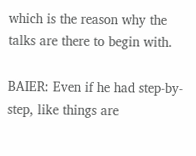which is the reason why the talks are there to begin with.

BAIER: Even if he had step-by-step, like things are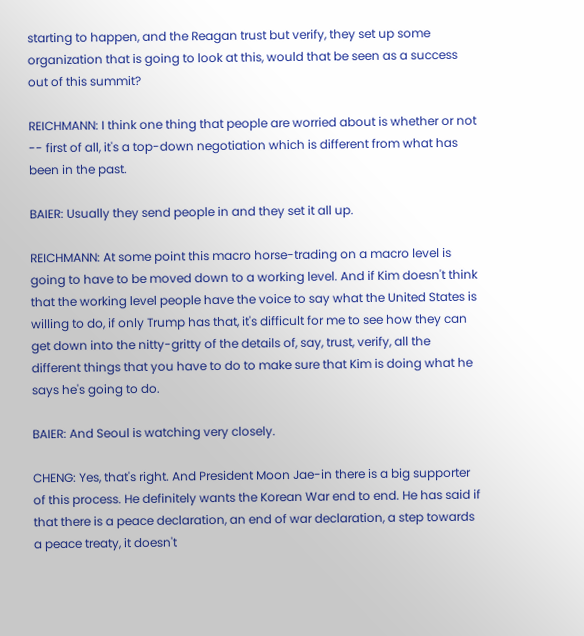starting to happen, and the Reagan trust but verify, they set up some organization that is going to look at this, would that be seen as a success out of this summit?

REICHMANN: I think one thing that people are worried about is whether or not -- first of all, it's a top-down negotiation which is different from what has been in the past.

BAIER: Usually they send people in and they set it all up.

REICHMANN: At some point this macro horse-trading on a macro level is going to have to be moved down to a working level. And if Kim doesn't think that the working level people have the voice to say what the United States is willing to do, if only Trump has that, it's difficult for me to see how they can get down into the nitty-gritty of the details of, say, trust, verify, all the different things that you have to do to make sure that Kim is doing what he says he's going to do.

BAIER: And Seoul is watching very closely.

CHENG: Yes, that's right. And President Moon Jae-in there is a big supporter of this process. He definitely wants the Korean War end to end. He has said if that there is a peace declaration, an end of war declaration, a step towards a peace treaty, it doesn't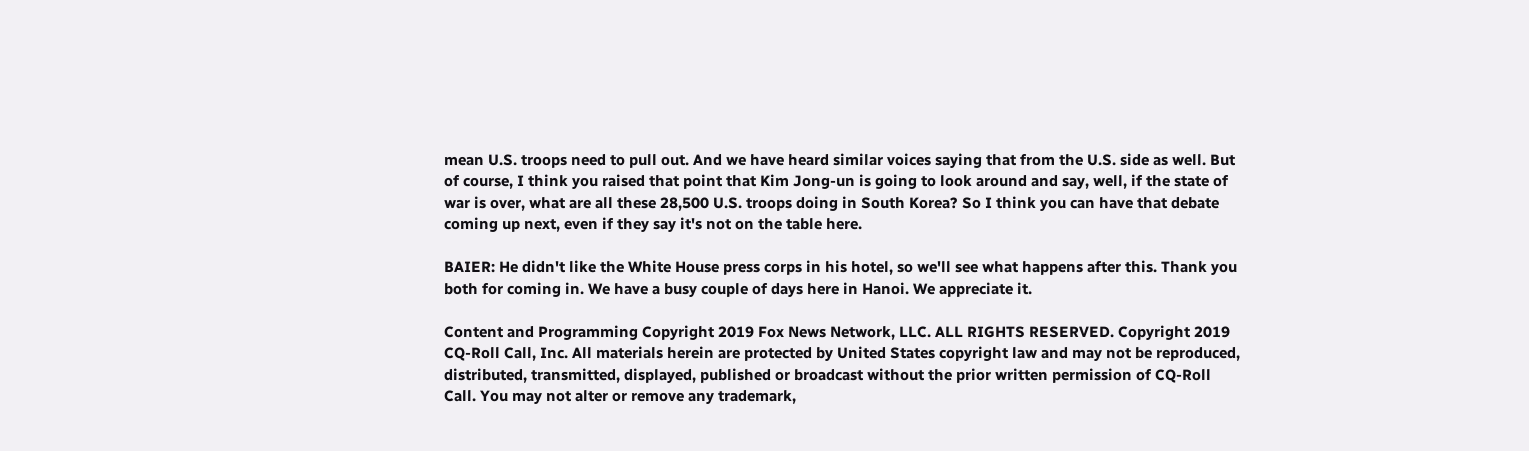mean U.S. troops need to pull out. And we have heard similar voices saying that from the U.S. side as well. But of course, I think you raised that point that Kim Jong-un is going to look around and say, well, if the state of war is over, what are all these 28,500 U.S. troops doing in South Korea? So I think you can have that debate coming up next, even if they say it's not on the table here.

BAIER: He didn't like the White House press corps in his hotel, so we'll see what happens after this. Thank you both for coming in. We have a busy couple of days here in Hanoi. We appreciate it.

Content and Programming Copyright 2019 Fox News Network, LLC. ALL RIGHTS RESERVED. Copyright 2019 CQ-Roll Call, Inc. All materials herein are protected by United States copyright law and may not be reproduced, distributed, transmitted, displayed, published or broadcast without the prior written permission of CQ-Roll Call. You may not alter or remove any trademark,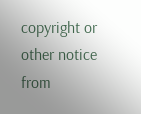copyright or other notice from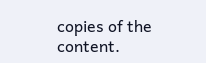copies of the content.